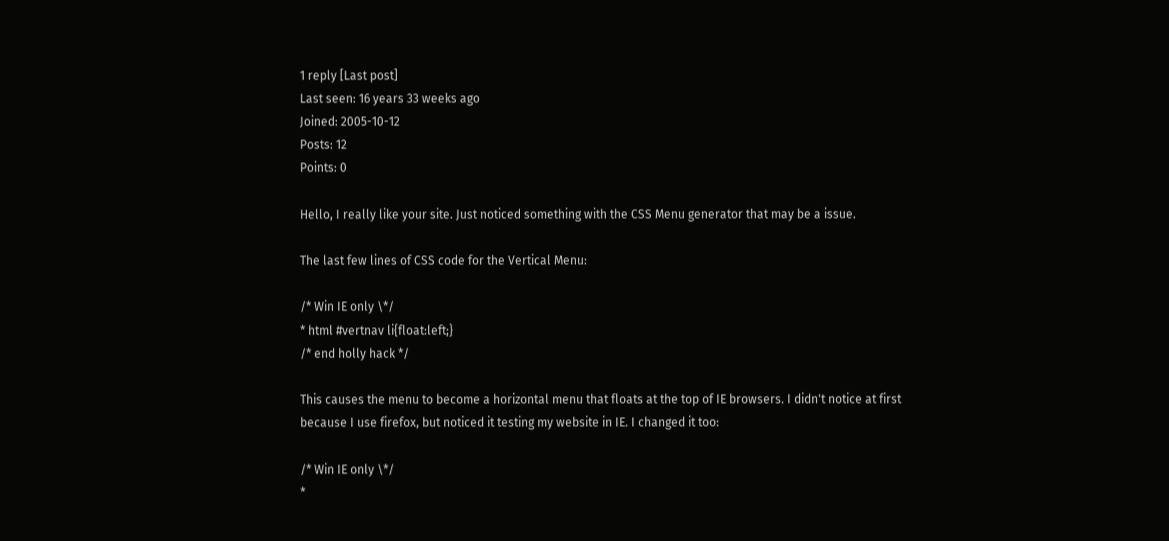1 reply [Last post]
Last seen: 16 years 33 weeks ago
Joined: 2005-10-12
Posts: 12
Points: 0

Hello, I really like your site. Just noticed something with the CSS Menu generator that may be a issue.

The last few lines of CSS code for the Vertical Menu:

/* Win IE only \*/
* html #vertnav li{float:left;}
/* end holly hack */

This causes the menu to become a horizontal menu that floats at the top of IE browsers. I didn't notice at first because I use firefox, but noticed it testing my website in IE. I changed it too:

/* Win IE only \*/
*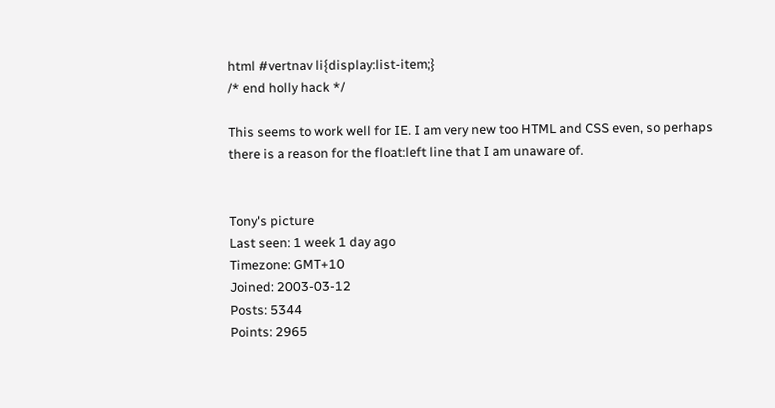html #vertnav li{display:list-item;}
/* end holly hack */

This seems to work well for IE. I am very new too HTML and CSS even, so perhaps there is a reason for the float:left line that I am unaware of.


Tony's picture
Last seen: 1 week 1 day ago
Timezone: GMT+10
Joined: 2003-03-12
Posts: 5344
Points: 2965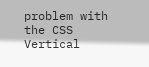problem with the CSS Vertical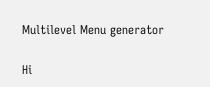Multilevel Menu generator

Hi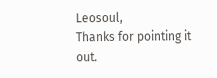Leosoul,
Thanks for pointing it out.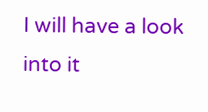I will have a look into it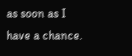as soon as I have a chance.